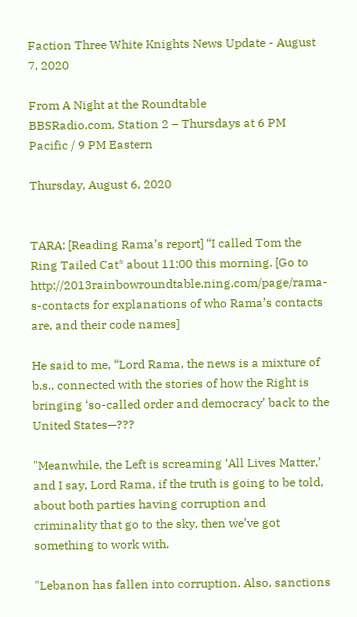Faction Three White Knights News Update - August 7, 2020

From A Night at the Roundtable
BBSRadio.com, Station 2 – Thursdays at 6 PM Pacific / 9 PM Eastern

Thursday, August 6, 2020


TARA: [Reading Rama’s report] “I called Tom the Ring Tailed Cat* about 11:00 this morning. [Go to http://2013rainbowroundtable.ning.com/page/rama-s-contacts for explanations of who Rama’s contacts are, and their code names]

He said to me, “Lord Rama, the news is a mixture of b.s., connected with the stories of how the Right is bringing ‘so-called order and democracy’ back to the United States—???

"Meanwhile, the Left is screaming ‘All Lives Matter,’ and I say, Lord Rama, if the truth is going to be told, about both parties having corruption and criminality that go to the sky, then we’ve got something to work with.

"Lebanon has fallen into corruption. Also, sanctions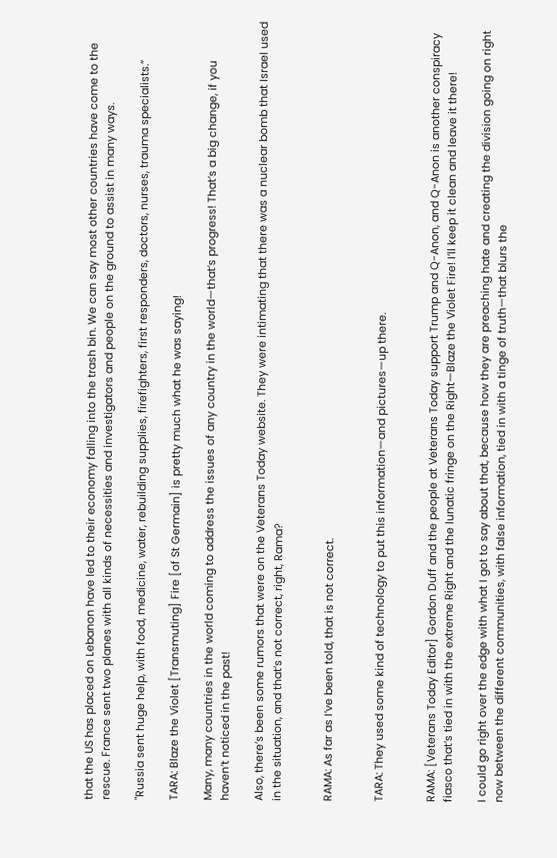that the US has placed on Lebanon have led to their economy falling into the trash bin. We can say most other countries have come to the rescue. France sent two planes with all kinds of necessities and investigators and people on the ground to assist in many ways.

"Russia sent huge help, with food, medicine, water, rebuilding supplies, firefighters, first responders, doctors, nurses, trauma specialists.”

TARA: Blaze the Violet [Transmuting] Fire [of St Germain] is pretty much what he was saying!

Many, many countries in the world coming to address the issues of any country in the world—that’s progress! That’s a big change, if you haven’t noticed in the past!

Also, there’s been some rumors that were on the Veterans Today website. They were intimating that there was a nuclear bomb that Israel used in the situation, and that’s not correct, right, Rama?


RAMA: As far as I’ve been told, that is not correct.


TARA: They used some kind of technology to put this information—and pictures—up there.


RAMA: [Veterans Today Editor] Gordon Duff and the people at Veterans Today support Trump and Q-Anon, and Q-Anon is another conspiracy fiasco that’s tied in with the extreme Right and the lunatic fringe on the Right—Blaze the Violet Fire! I’ll keep it clean and leave it there!

I could go right over the edge with what I got to say about that, because how they are preaching hate and creating the division going on right now between the different communities, with false information, tied in with a tinge of truth—that blurs the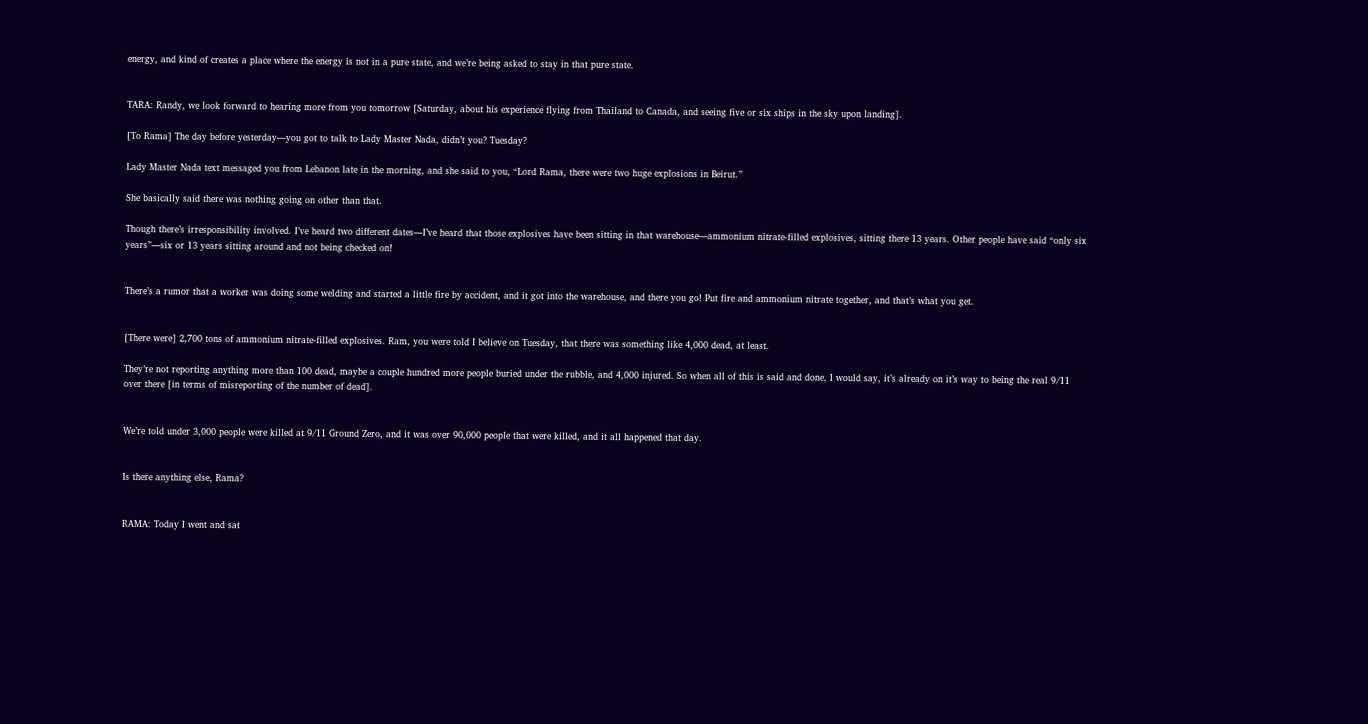energy, and kind of creates a place where the energy is not in a pure state, and we’re being asked to stay in that pure state.


TARA: Randy, we look forward to hearing more from you tomorrow [Saturday, about his experience flying from Thailand to Canada, and seeing five or six ships in the sky upon landing].

[To Rama] The day before yesterday—you got to talk to Lady Master Nada, didn’t you? Tuesday?

Lady Master Nada text messaged you from Lebanon late in the morning, and she said to you, “Lord Rama, there were two huge explosions in Beirut.”

She basically said there was nothing going on other than that.

Though there’s irresponsibility involved. I’ve heard two different dates—I’ve heard that those explosives have been sitting in that warehouse—ammonium nitrate-filled explosives, sitting there 13 years. Other people have said “only six years”—six or 13 years sitting around and not being checked on!


There’s a rumor that a worker was doing some welding and started a little fire by accident, and it got into the warehouse, and there you go! Put fire and ammonium nitrate together, and that’s what you get.


[There were] 2,700 tons of ammonium nitrate-filled explosives. Ram, you were told I believe on Tuesday, that there was something like 4,000 dead, at least.

They’re not reporting anything more than 100 dead, maybe a couple hundred more people buried under the rubble, and 4,000 injured. So when all of this is said and done, I would say, it’s already on it’s way to being the real 9/11 over there [in terms of misreporting of the number of dead].


We’re told under 3,000 people were killed at 9/11 Ground Zero, and it was over 90,000 people that were killed, and it all happened that day.


Is there anything else, Rama?


RAMA: Today I went and sat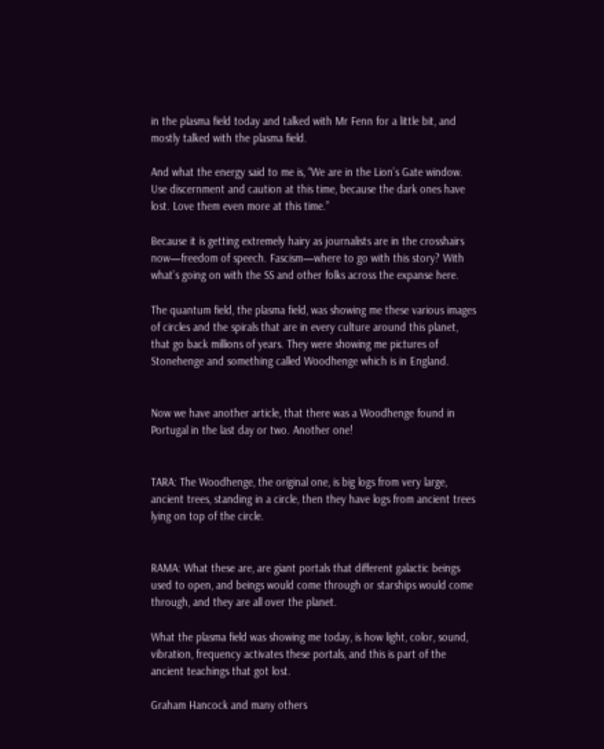in the plasma field today and talked with Mr Fenn for a little bit, and mostly talked with the plasma field.

And what the energy said to me is, “We are in the Lion’s Gate window. Use discernment and caution at this time, because the dark ones have lost. Love them even more at this time.”

Because it is getting extremely hairy as journalists are in the crosshairs now—freedom of speech. Fascism—where to go with this story? With what’s going on with the SS and other folks across the expanse here.

The quantum field, the plasma field, was showing me these various images of circles and the spirals that are in every culture around this planet, that go back millions of years. They were showing me pictures of Stonehenge and something called Woodhenge which is in England.


Now we have another article, that there was a Woodhenge found in Portugal in the last day or two. Another one!


TARA: The Woodhenge, the original one, is big logs from very large, ancient trees, standing in a circle, then they have logs from ancient trees lying on top of the circle.


RAMA: What these are, are giant portals that different galactic beings used to open, and beings would come through or starships would come through, and they are all over the planet.

What the plasma field was showing me today, is how light, color, sound, vibration, frequency activates these portals, and this is part of the ancient teachings that got lost.

Graham Hancock and many others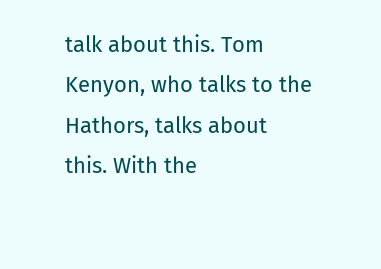talk about this. Tom Kenyon, who talks to the Hathors, talks about this. With the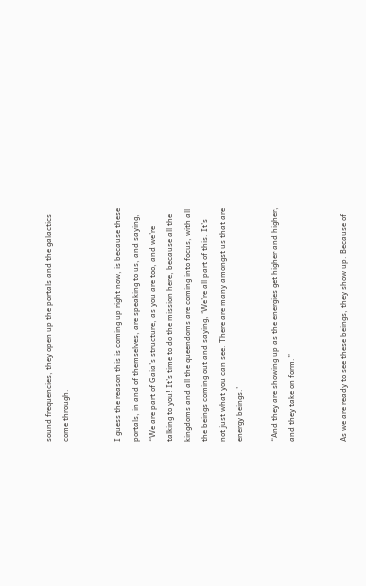sound frequencies, they open up the portals and the galactics come through.


I guess the reason this is coming up right now, is because these portals, in and of themselves, are speaking to us, and saying, “We are part of Gaia’s structure, as you are too, and we’re talking to you! It’s time to do the mission here, because all the kingdoms and all the queendoms are coming into focus, with all the beings coming out and saying, ‘We’re all part of this. It’s not just what you can see. There are many amongst us that are energy beings.’

“And they are showing up as the energies get higher and higher, and they take on form.”


As we are ready to see these beings, they show up. Because of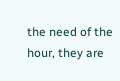the need of the hour, they are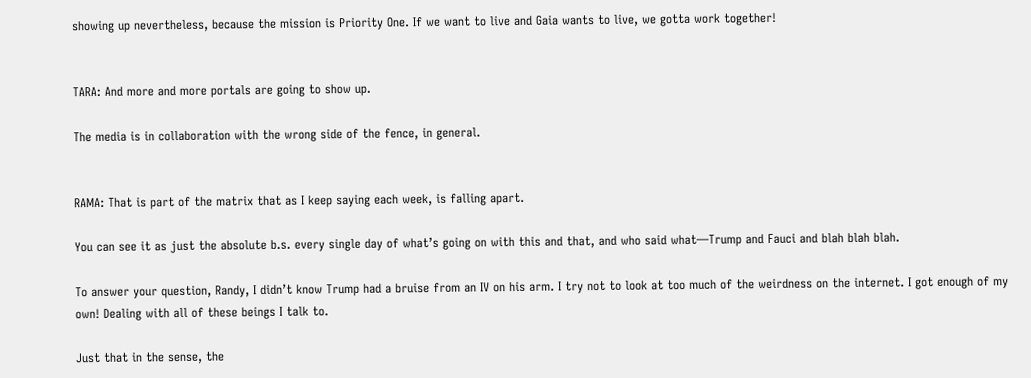showing up nevertheless, because the mission is Priority One. If we want to live and Gaia wants to live, we gotta work together!


TARA: And more and more portals are going to show up.

The media is in collaboration with the wrong side of the fence, in general.


RAMA: That is part of the matrix that as I keep saying each week, is falling apart.

You can see it as just the absolute b.s. every single day of what’s going on with this and that, and who said what—Trump and Fauci and blah blah blah.

To answer your question, Randy, I didn’t know Trump had a bruise from an IV on his arm. I try not to look at too much of the weirdness on the internet. I got enough of my own! Dealing with all of these beings I talk to.

Just that in the sense, the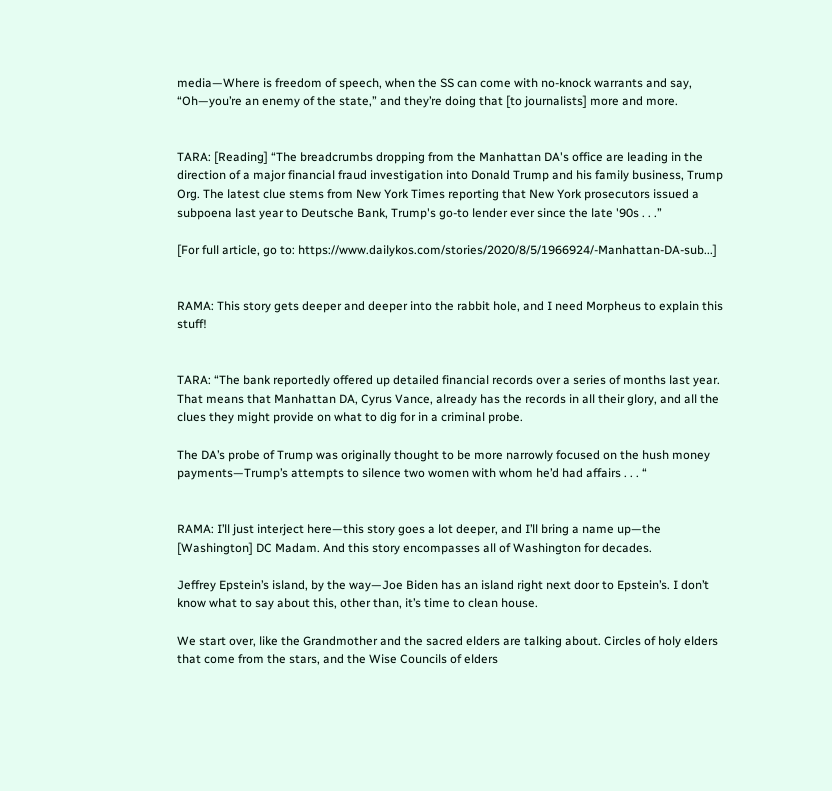media—Where is freedom of speech, when the SS can come with no-knock warrants and say, “Oh—you’re an enemy of the state,” and they’re doing that [to journalists] more and more.


TARA: [Reading] “The breadcrumbs dropping from the Manhattan DA's office are leading in the direction of a major financial fraud investigation into Donald Trump and his family business, Trump Org. The latest clue stems from New York Times reporting that New York prosecutors issued a subpoena last year to Deutsche Bank, Trump's go-to lender ever since the late '90s . . .”

[For full article, go to: https://www.dailykos.com/stories/2020/8/5/1966924/-Manhattan-DA-sub...]


RAMA: This story gets deeper and deeper into the rabbit hole, and I need Morpheus to explain this stuff!


TARA: “The bank reportedly offered up detailed financial records over a series of months last year. That means that Manhattan DA, Cyrus Vance, already has the records in all their glory, and all the clues they might provide on what to dig for in a criminal probe.

The DA’s probe of Trump was originally thought to be more narrowly focused on the hush money payments—Trump’s attempts to silence two women with whom he’d had affairs . . . “


RAMA: I’ll just interject here—this story goes a lot deeper, and I’ll bring a name up—the [Washington] DC Madam. And this story encompasses all of Washington for decades.

Jeffrey Epstein’s island, by the way—Joe Biden has an island right next door to Epstein’s. I don’t know what to say about this, other than, it’s time to clean house.

We start over, like the Grandmother and the sacred elders are talking about. Circles of holy elders that come from the stars, and the Wise Councils of elders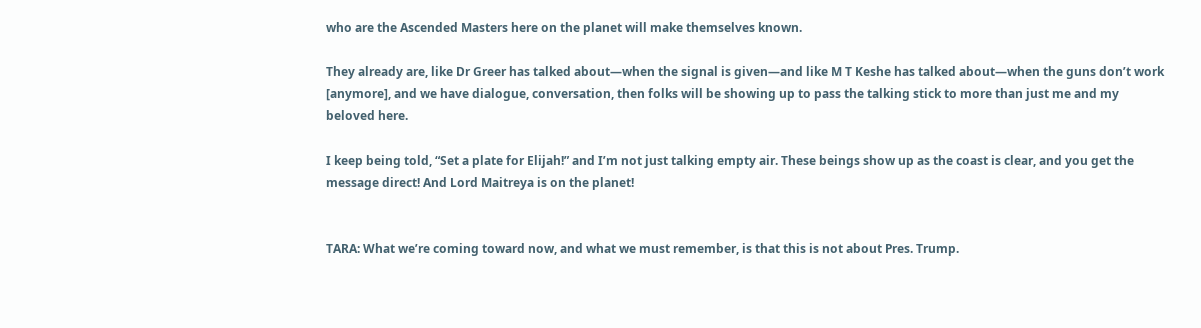who are the Ascended Masters here on the planet will make themselves known.

They already are, like Dr Greer has talked about—when the signal is given—and like M T Keshe has talked about—when the guns don’t work [anymore], and we have dialogue, conversation, then folks will be showing up to pass the talking stick to more than just me and my beloved here.

I keep being told, “Set a plate for Elijah!” and I’m not just talking empty air. These beings show up as the coast is clear, and you get the message direct! And Lord Maitreya is on the planet!


TARA: What we’re coming toward now, and what we must remember, is that this is not about Pres. Trump.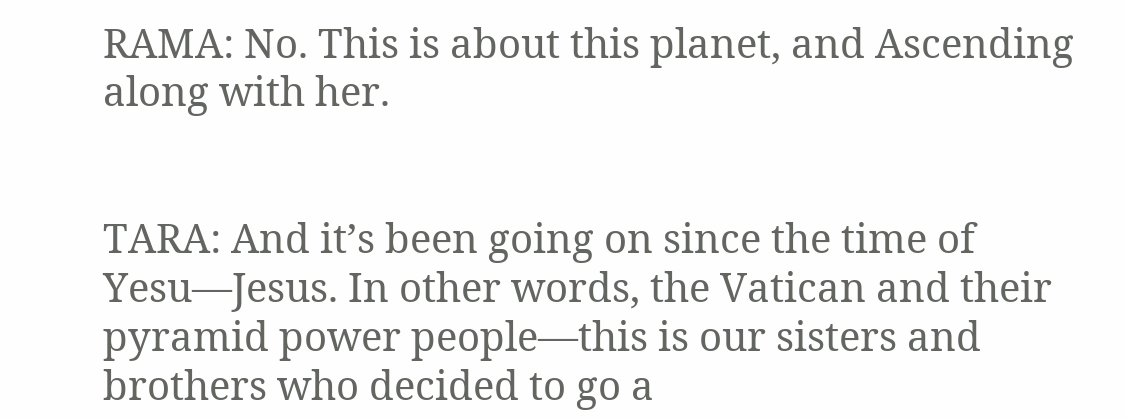RAMA: No. This is about this planet, and Ascending along with her.


TARA: And it’s been going on since the time of Yesu—Jesus. In other words, the Vatican and their pyramid power people—this is our sisters and brothers who decided to go a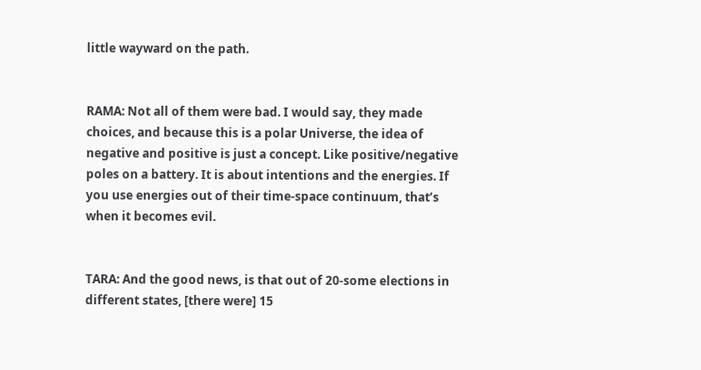little wayward on the path.


RAMA: Not all of them were bad. I would say, they made choices, and because this is a polar Universe, the idea of negative and positive is just a concept. Like positive/negative poles on a battery. It is about intentions and the energies. If you use energies out of their time-space continuum, that’s when it becomes evil.


TARA: And the good news, is that out of 20-some elections in different states, [there were] 15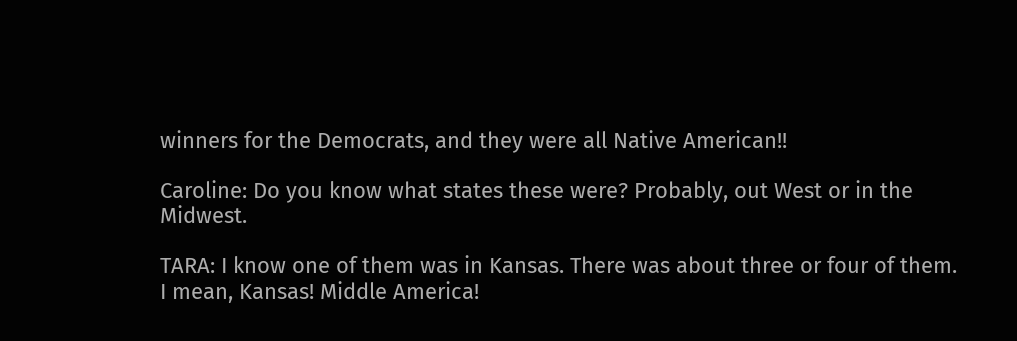winners for the Democrats, and they were all Native American!!

Caroline: Do you know what states these were? Probably, out West or in the Midwest.

TARA: I know one of them was in Kansas. There was about three or four of them. I mean, Kansas! Middle America!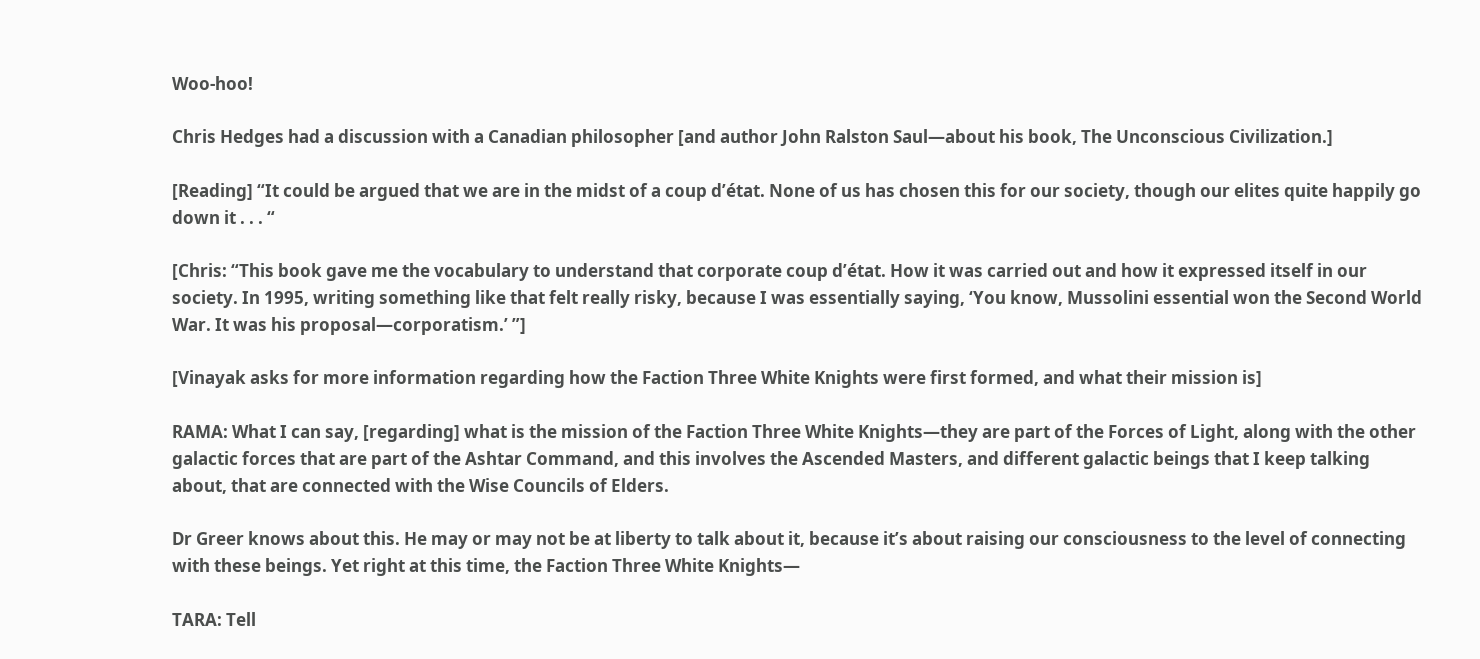Woo-hoo!

Chris Hedges had a discussion with a Canadian philosopher [and author John Ralston Saul—about his book, The Unconscious Civilization.]

[Reading] “It could be argued that we are in the midst of a coup d’état. None of us has chosen this for our society, though our elites quite happily go down it . . . “

[Chris: “This book gave me the vocabulary to understand that corporate coup d’état. How it was carried out and how it expressed itself in our society. In 1995, writing something like that felt really risky, because I was essentially saying, ‘You know, Mussolini essential won the Second World War. It was his proposal—corporatism.’ ”]

[Vinayak asks for more information regarding how the Faction Three White Knights were first formed, and what their mission is]

RAMA: What I can say, [regarding] what is the mission of the Faction Three White Knights—they are part of the Forces of Light, along with the other galactic forces that are part of the Ashtar Command, and this involves the Ascended Masters, and different galactic beings that I keep talking about, that are connected with the Wise Councils of Elders.

Dr Greer knows about this. He may or may not be at liberty to talk about it, because it’s about raising our consciousness to the level of connecting with these beings. Yet right at this time, the Faction Three White Knights—

TARA: Tell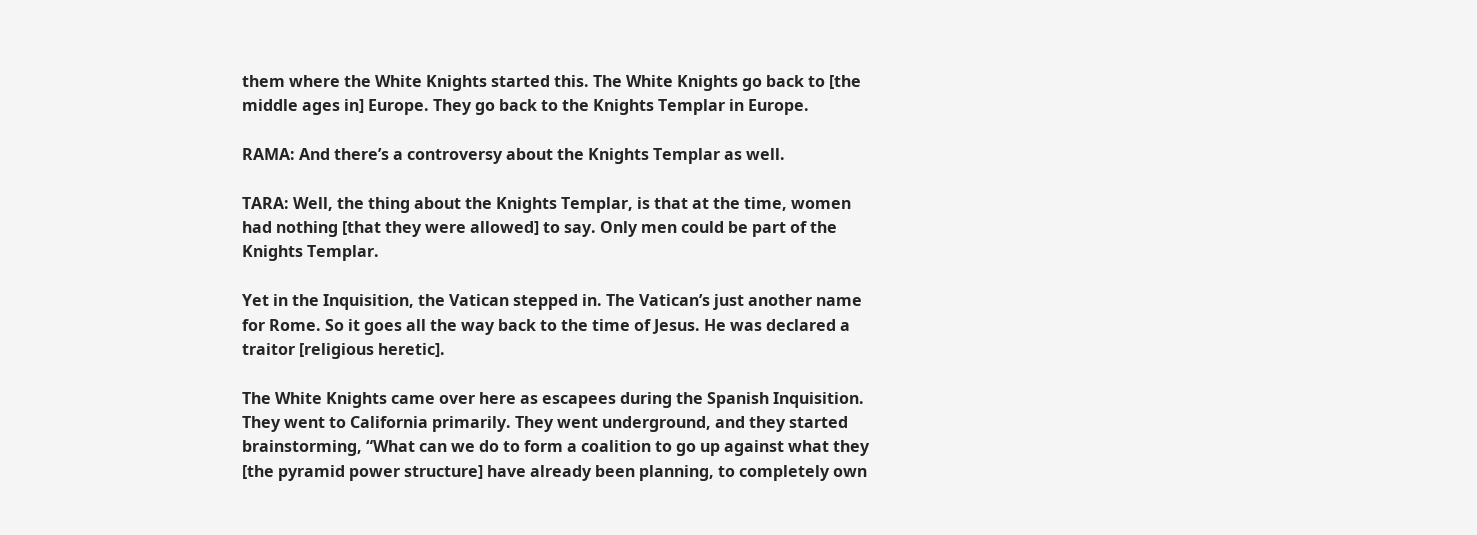them where the White Knights started this. The White Knights go back to [the middle ages in] Europe. They go back to the Knights Templar in Europe.

RAMA: And there’s a controversy about the Knights Templar as well.

TARA: Well, the thing about the Knights Templar, is that at the time, women had nothing [that they were allowed] to say. Only men could be part of the Knights Templar.

Yet in the Inquisition, the Vatican stepped in. The Vatican’s just another name for Rome. So it goes all the way back to the time of Jesus. He was declared a traitor [religious heretic].

The White Knights came over here as escapees during the Spanish Inquisition. They went to California primarily. They went underground, and they started brainstorming, “What can we do to form a coalition to go up against what they [the pyramid power structure] have already been planning, to completely own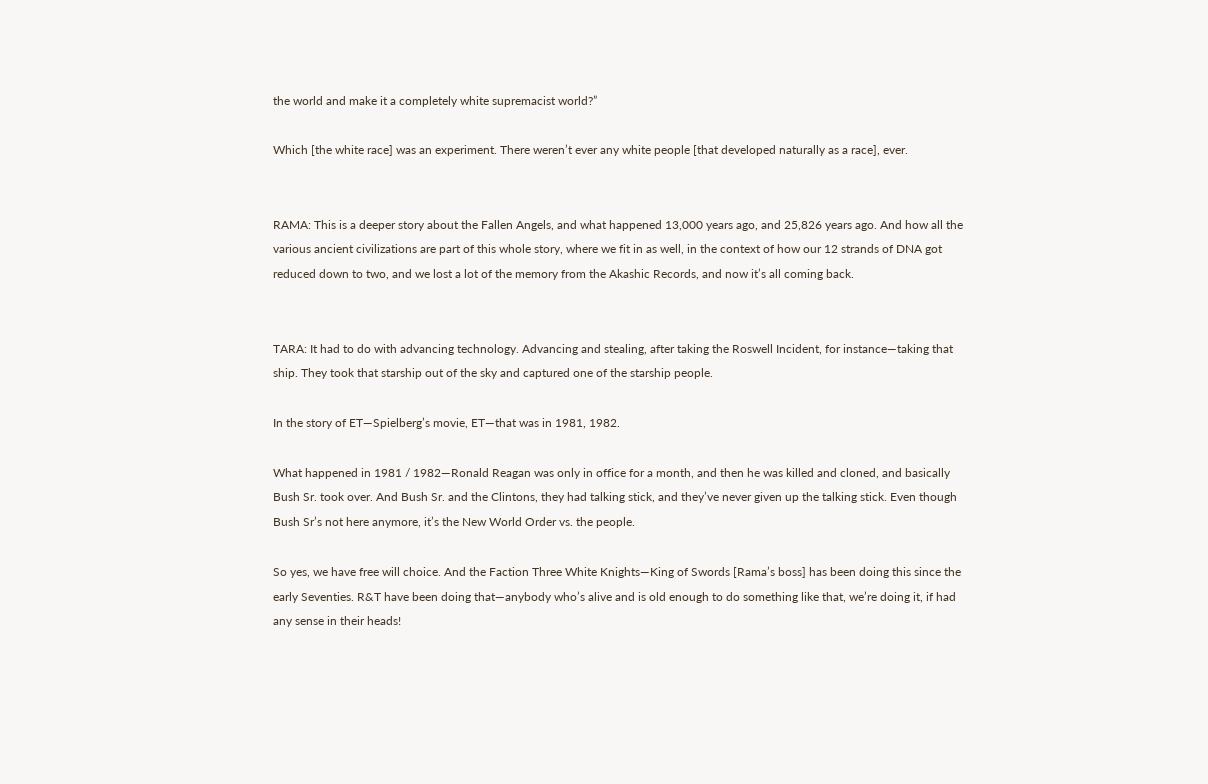the world and make it a completely white supremacist world?”

Which [the white race] was an experiment. There weren’t ever any white people [that developed naturally as a race], ever.


RAMA: This is a deeper story about the Fallen Angels, and what happened 13,000 years ago, and 25,826 years ago. And how all the various ancient civilizations are part of this whole story, where we fit in as well, in the context of how our 12 strands of DNA got reduced down to two, and we lost a lot of the memory from the Akashic Records, and now it’s all coming back.


TARA: It had to do with advancing technology. Advancing and stealing, after taking the Roswell Incident, for instance—taking that ship. They took that starship out of the sky and captured one of the starship people.

In the story of ET—Spielberg’s movie, ET—that was in 1981, 1982.

What happened in 1981 / 1982—Ronald Reagan was only in office for a month, and then he was killed and cloned, and basically Bush Sr. took over. And Bush Sr. and the Clintons, they had talking stick, and they’ve never given up the talking stick. Even though Bush Sr’s not here anymore, it’s the New World Order vs. the people.

So yes, we have free will choice. And the Faction Three White Knights—King of Swords [Rama’s boss] has been doing this since the early Seventies. R&T have been doing that—anybody who’s alive and is old enough to do something like that, we’re doing it, if had any sense in their heads!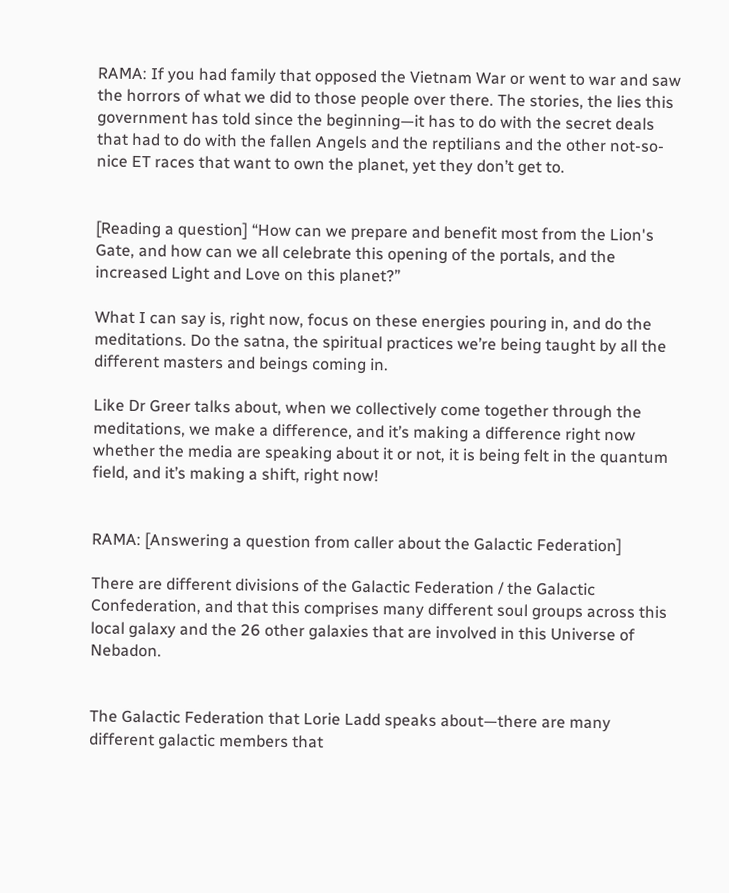RAMA: If you had family that opposed the Vietnam War or went to war and saw the horrors of what we did to those people over there. The stories, the lies this government has told since the beginning—it has to do with the secret deals that had to do with the fallen Angels and the reptilians and the other not-so-nice ET races that want to own the planet, yet they don’t get to.


[Reading a question] “How can we prepare and benefit most from the Lion's Gate, and how can we all celebrate this opening of the portals, and the increased Light and Love on this planet?”

What I can say is, right now, focus on these energies pouring in, and do the meditations. Do the satna, the spiritual practices we’re being taught by all the different masters and beings coming in.

Like Dr Greer talks about, when we collectively come together through the meditations, we make a difference, and it’s making a difference right now whether the media are speaking about it or not, it is being felt in the quantum field, and it’s making a shift, right now!


RAMA: [Answering a question from caller about the Galactic Federation]

There are different divisions of the Galactic Federation / the Galactic Confederation, and that this comprises many different soul groups across this local galaxy and the 26 other galaxies that are involved in this Universe of Nebadon.


The Galactic Federation that Lorie Ladd speaks about—there are many different galactic members that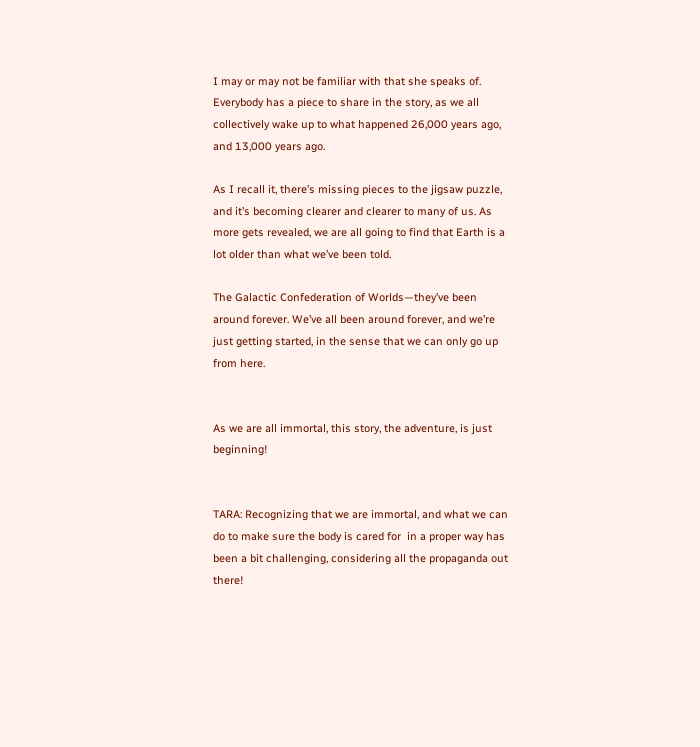I may or may not be familiar with that she speaks of. Everybody has a piece to share in the story, as we all collectively wake up to what happened 26,000 years ago, and 13,000 years ago.

As I recall it, there’s missing pieces to the jigsaw puzzle, and it’s becoming clearer and clearer to many of us. As more gets revealed, we are all going to find that Earth is a lot older than what we’ve been told.

The Galactic Confederation of Worlds—they’ve been around forever. We’ve all been around forever, and we’re just getting started, in the sense that we can only go up from here.


As we are all immortal, this story, the adventure, is just beginning!


TARA: Recognizing that we are immortal, and what we can do to make sure the body is cared for  in a proper way has been a bit challenging, considering all the propaganda out there!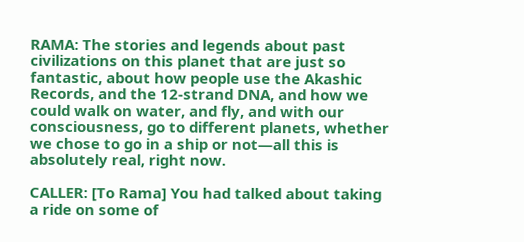RAMA: The stories and legends about past civilizations on this planet that are just so fantastic, about how people use the Akashic Records, and the 12-strand DNA, and how we could walk on water, and fly, and with our consciousness, go to different planets, whether we chose to go in a ship or not—all this is absolutely real, right now.

CALLER: [To Rama] You had talked about taking a ride on some of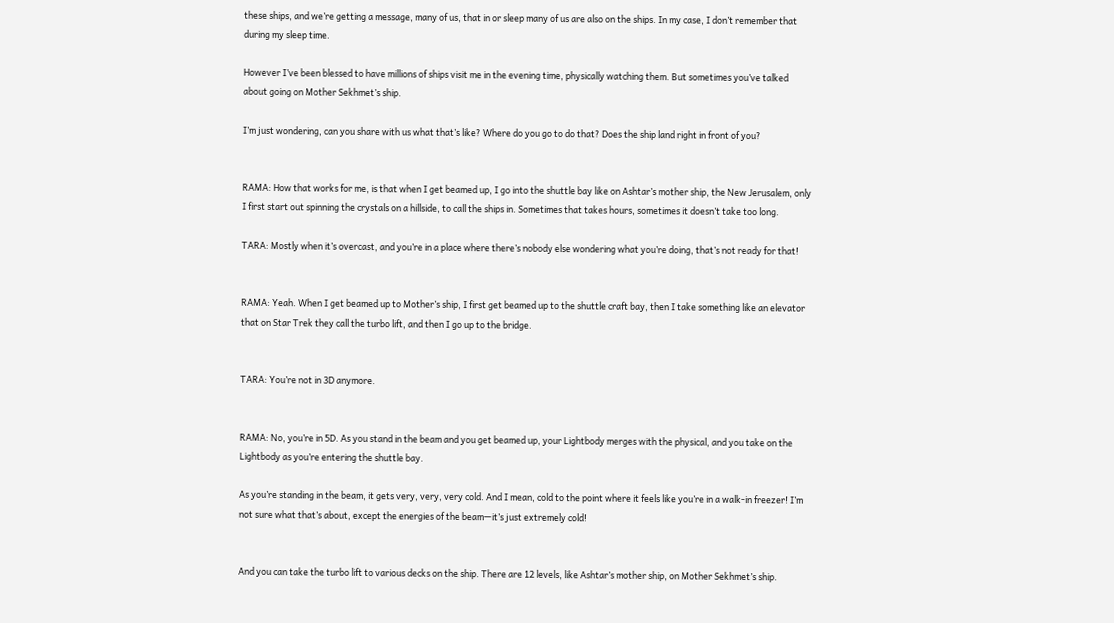these ships, and we’re getting a message, many of us, that in or sleep many of us are also on the ships. In my case, I don’t remember that during my sleep time.

However I’ve been blessed to have millions of ships visit me in the evening time, physically watching them. But sometimes you’ve talked about going on Mother Sekhmet’s ship.

I’m just wondering, can you share with us what that’s like? Where do you go to do that? Does the ship land right in front of you?


RAMA: How that works for me, is that when I get beamed up, I go into the shuttle bay like on Ashtar’s mother ship, the New Jerusalem, only I first start out spinning the crystals on a hillside, to call the ships in. Sometimes that takes hours, sometimes it doesn’t take too long.

TARA: Mostly when it’s overcast, and you’re in a place where there’s nobody else wondering what you’re doing, that’s not ready for that!


RAMA: Yeah. When I get beamed up to Mother’s ship, I first get beamed up to the shuttle craft bay, then I take something like an elevator that on Star Trek they call the turbo lift, and then I go up to the bridge.


TARA: You’re not in 3D anymore.


RAMA: No, you’re in 5D. As you stand in the beam and you get beamed up, your Lightbody merges with the physical, and you take on the Lightbody as you’re entering the shuttle bay.

As you’re standing in the beam, it gets very, very, very cold. And I mean, cold to the point where it feels like you’re in a walk-in freezer! I’m not sure what that’s about, except the energies of the beam—it’s just extremely cold!


And you can take the turbo lift to various decks on the ship. There are 12 levels, like Ashtar’s mother ship, on Mother Sekhmet’s ship.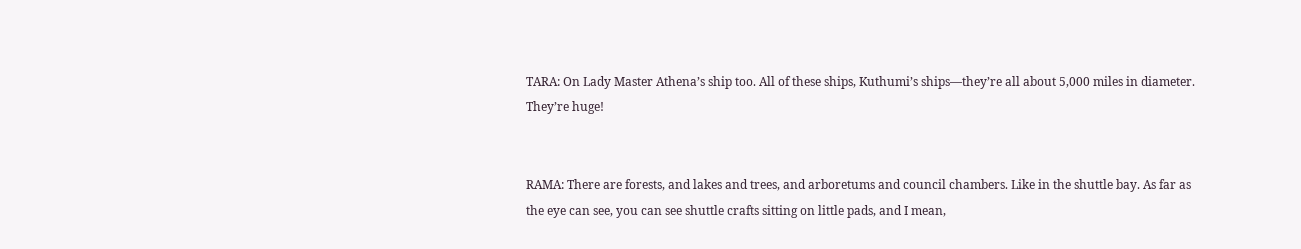TARA: On Lady Master Athena’s ship too. All of these ships, Kuthumi’s ships—they’re all about 5,000 miles in diameter. They’re huge!


RAMA: There are forests, and lakes and trees, and arboretums and council chambers. Like in the shuttle bay. As far as the eye can see, you can see shuttle crafts sitting on little pads, and I mean,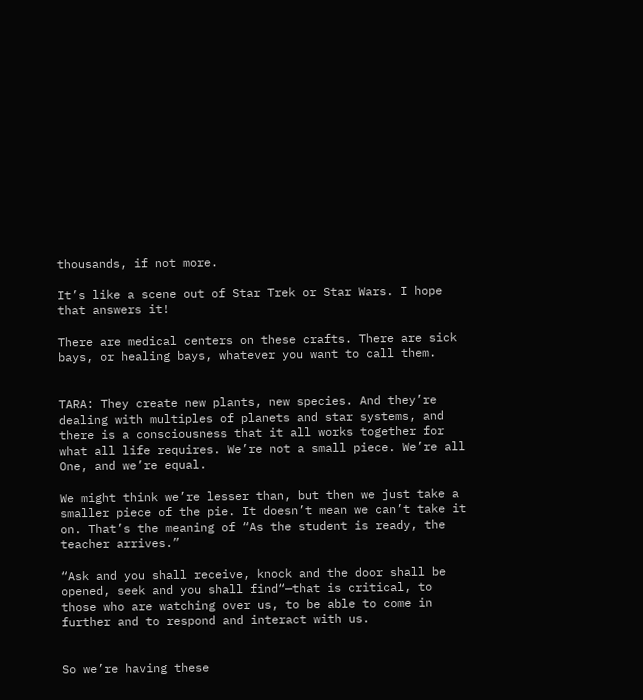thousands, if not more.

It’s like a scene out of Star Trek or Star Wars. I hope that answers it!

There are medical centers on these crafts. There are sick bays, or healing bays, whatever you want to call them.


TARA: They create new plants, new species. And they’re dealing with multiples of planets and star systems, and there is a consciousness that it all works together for what all life requires. We’re not a small piece. We’re all One, and we’re equal.

We might think we’re lesser than, but then we just take a smaller piece of the pie. It doesn’t mean we can’t take it on. That’s the meaning of “As the student is ready, the teacher arrives.”

“Ask and you shall receive, knock and the door shall be opened, seek and you shall find“—that is critical, to those who are watching over us, to be able to come in further and to respond and interact with us.


So we’re having these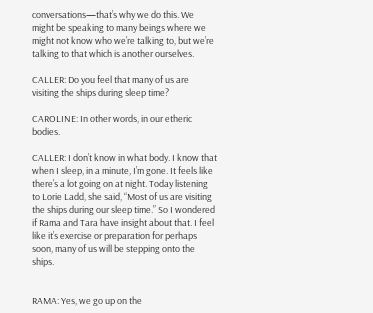conversations—that’s why we do this. We might be speaking to many beings where we might not know who we’re talking to, but we’re talking to that which is another ourselves.

CALLER: Do you feel that many of us are visiting the ships during sleep time?

CAROLINE: In other words, in our etheric bodies.

CALLER: I don’t know in what body. I know that when I sleep, in a minute, I’m gone. It feels like there’s a lot going on at night. Today listening to Lorie Ladd, she said, “Most of us are visiting the ships during our sleep time.” So I wondered if Rama and Tara have insight about that. I feel like it’s exercise or preparation for perhaps soon, many of us will be stepping onto the ships.


RAMA: Yes, we go up on the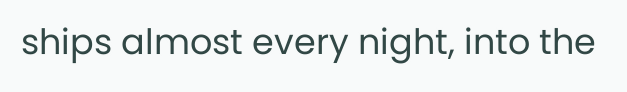ships almost every night, into the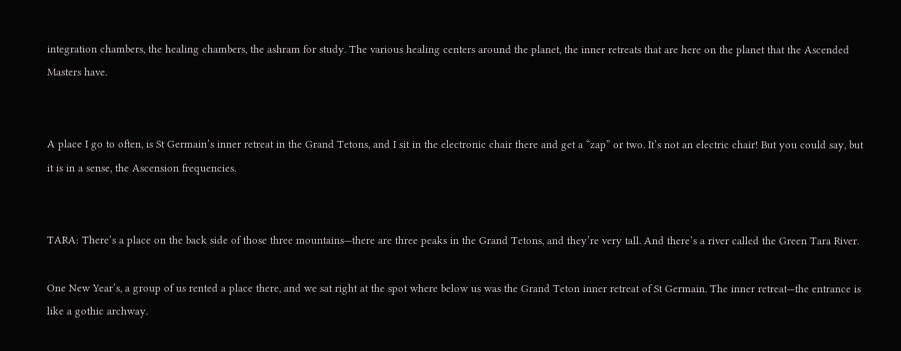integration chambers, the healing chambers, the ashram for study. The various healing centers around the planet, the inner retreats that are here on the planet that the Ascended Masters have.


A place I go to often, is St Germain’s inner retreat in the Grand Tetons, and I sit in the electronic chair there and get a “zap” or two. It’s not an electric chair! But you could say, but it is in a sense, the Ascension frequencies.


TARA: There’s a place on the back side of those three mountains—there are three peaks in the Grand Tetons, and they’re very tall. And there’s a river called the Green Tara River.

One New Year’s, a group of us rented a place there, and we sat right at the spot where below us was the Grand Teton inner retreat of St Germain. The inner retreat—the entrance is like a gothic archway.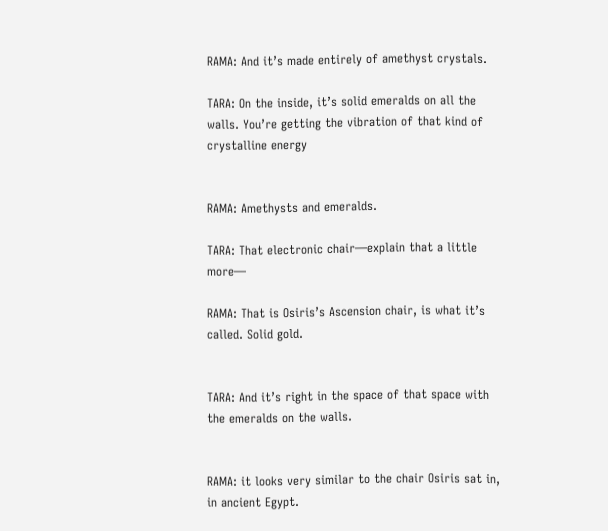RAMA: And it’s made entirely of amethyst crystals.

TARA: On the inside, it’s solid emeralds on all the walls. You’re getting the vibration of that kind of crystalline energy


RAMA: Amethysts and emeralds.

TARA: That electronic chair—explain that a little more—

RAMA: That is Osiris’s Ascension chair, is what it’s called. Solid gold.


TARA: And it’s right in the space of that space with the emeralds on the walls.


RAMA: it looks very similar to the chair Osiris sat in, in ancient Egypt.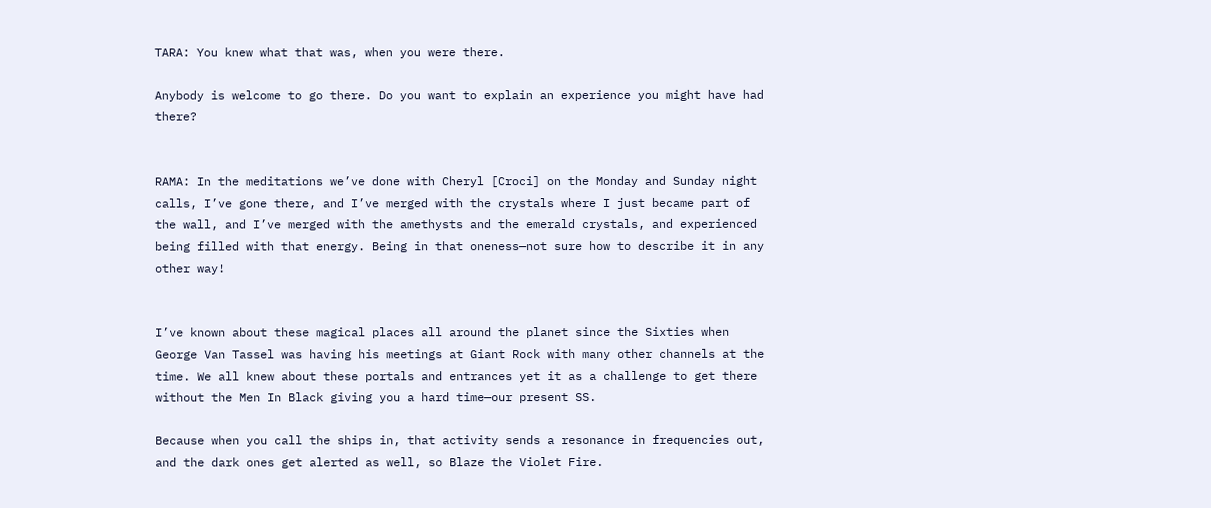TARA: You knew what that was, when you were there.

Anybody is welcome to go there. Do you want to explain an experience you might have had there?


RAMA: In the meditations we’ve done with Cheryl [Croci] on the Monday and Sunday night calls, I’ve gone there, and I’ve merged with the crystals where I just became part of the wall, and I’ve merged with the amethysts and the emerald crystals, and experienced being filled with that energy. Being in that oneness—not sure how to describe it in any other way!


I’ve known about these magical places all around the planet since the Sixties when George Van Tassel was having his meetings at Giant Rock with many other channels at the time. We all knew about these portals and entrances yet it as a challenge to get there without the Men In Black giving you a hard time—our present SS.

Because when you call the ships in, that activity sends a resonance in frequencies out, and the dark ones get alerted as well, so Blaze the Violet Fire.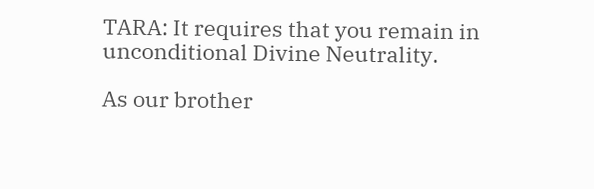TARA: It requires that you remain in unconditional Divine Neutrality.

As our brother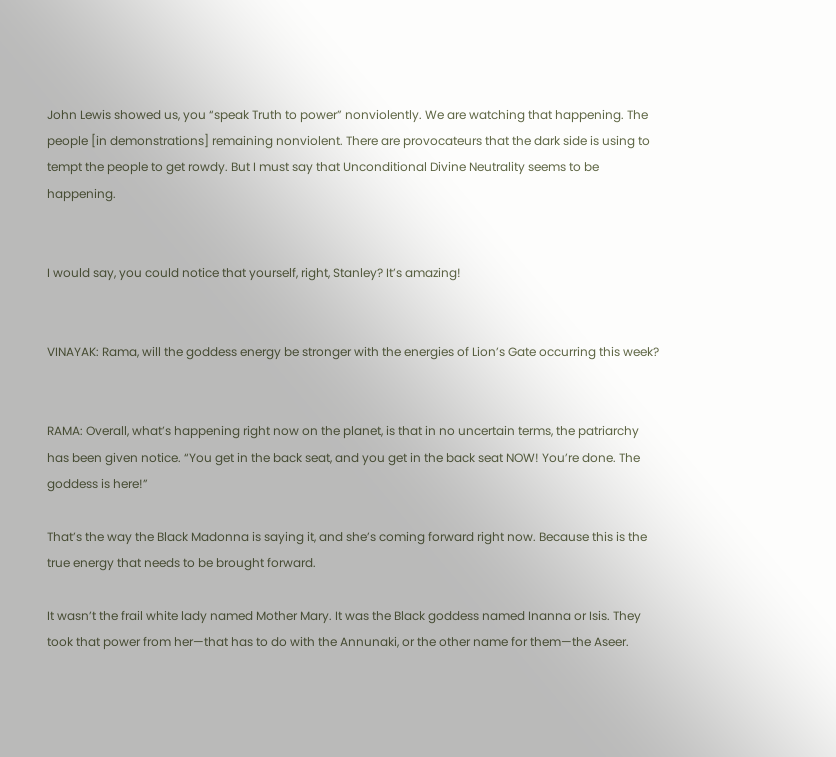John Lewis showed us, you “speak Truth to power” nonviolently. We are watching that happening. The people [in demonstrations] remaining nonviolent. There are provocateurs that the dark side is using to tempt the people to get rowdy. But I must say that Unconditional Divine Neutrality seems to be happening.


I would say, you could notice that yourself, right, Stanley? It’s amazing!


VINAYAK: Rama, will the goddess energy be stronger with the energies of Lion’s Gate occurring this week?


RAMA: Overall, what’s happening right now on the planet, is that in no uncertain terms, the patriarchy has been given notice. “You get in the back seat, and you get in the back seat NOW! You’re done. The goddess is here!”

That’s the way the Black Madonna is saying it, and she’s coming forward right now. Because this is the true energy that needs to be brought forward.

It wasn’t the frail white lady named Mother Mary. It was the Black goddess named Inanna or Isis. They took that power from her—that has to do with the Annunaki, or the other name for them—the Aseer.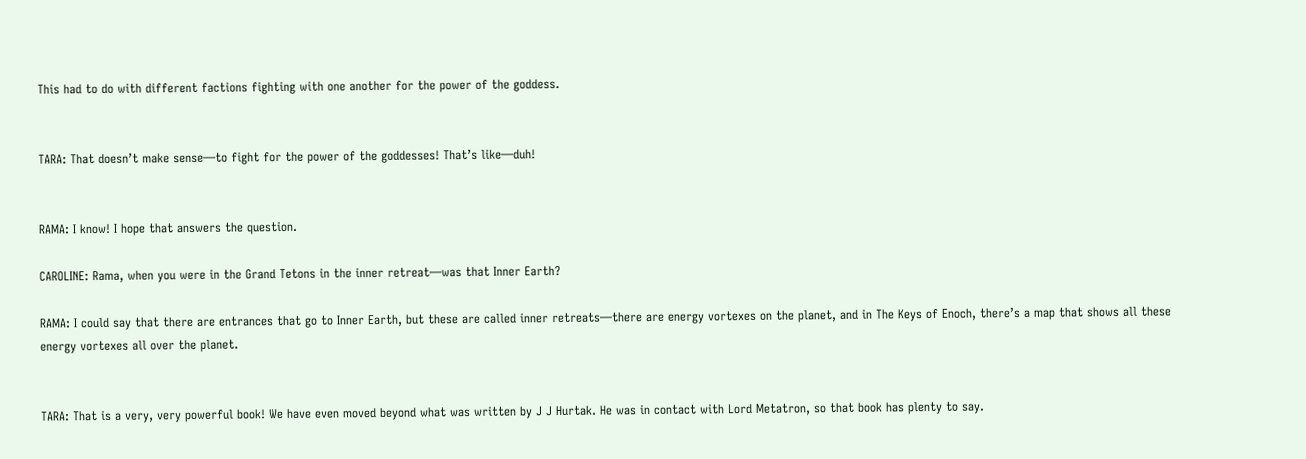This had to do with different factions fighting with one another for the power of the goddess.


TARA: That doesn’t make sense—to fight for the power of the goddesses! That’s like—duh!


RAMA: I know! I hope that answers the question.

CAROLINE: Rama, when you were in the Grand Tetons in the inner retreat—was that Inner Earth?

RAMA: I could say that there are entrances that go to Inner Earth, but these are called inner retreats—there are energy vortexes on the planet, and in The Keys of Enoch, there’s a map that shows all these energy vortexes all over the planet.


TARA: That is a very, very powerful book! We have even moved beyond what was written by J J Hurtak. He was in contact with Lord Metatron, so that book has plenty to say.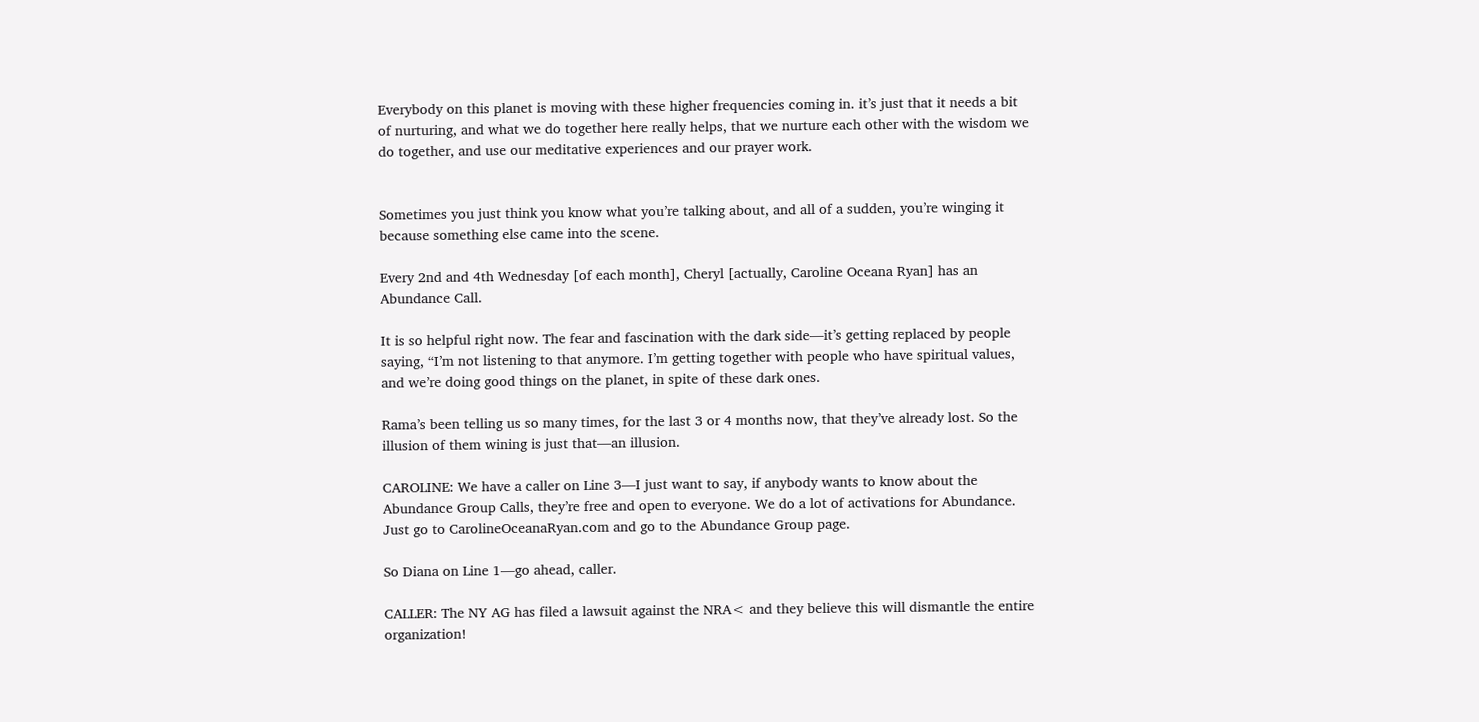Everybody on this planet is moving with these higher frequencies coming in. it’s just that it needs a bit of nurturing, and what we do together here really helps, that we nurture each other with the wisdom we do together, and use our meditative experiences and our prayer work.


Sometimes you just think you know what you’re talking about, and all of a sudden, you’re winging it because something else came into the scene.

Every 2nd and 4th Wednesday [of each month], Cheryl [actually, Caroline Oceana Ryan] has an Abundance Call.

It is so helpful right now. The fear and fascination with the dark side—it’s getting replaced by people saying, “I’m not listening to that anymore. I’m getting together with people who have spiritual values, and we’re doing good things on the planet, in spite of these dark ones.

Rama’s been telling us so many times, for the last 3 or 4 months now, that they’ve already lost. So the illusion of them wining is just that—an illusion.

CAROLINE: We have a caller on Line 3—I just want to say, if anybody wants to know about the Abundance Group Calls, they’re free and open to everyone. We do a lot of activations for Abundance. Just go to CarolineOceanaRyan.com and go to the Abundance Group page.

So Diana on Line 1—go ahead, caller.

CALLER: The NY AG has filed a lawsuit against the NRA< and they believe this will dismantle the entire organization!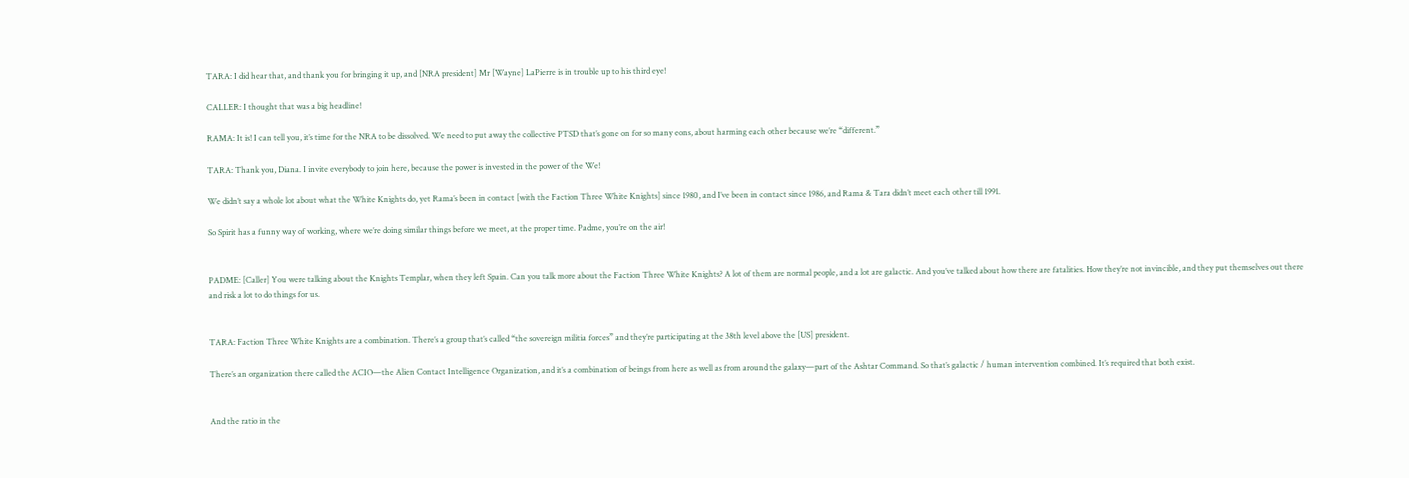TARA: I did hear that, and thank you for bringing it up, and [NRA president] Mr [Wayne] LaPierre is in trouble up to his third eye!

CALLER: I thought that was a big headline!

RAMA: It is! I can tell you, it’s time for the NRA to be dissolved. We need to put away the collective PTSD that’s gone on for so many eons, about harming each other because we’re “different.”

TARA: Thank you, Diana. I invite everybody to join here, because the power is invested in the power of the We!

We didn’t say a whole lot about what the White Knights do, yet Rama’s been in contact [with the Faction Three White Knights] since 1980, and I’ve been in contact since 1986, and Rama & Tara didn’t meet each other till 1991.

So Spirit has a funny way of working, where we’re doing similar things before we meet, at the proper time. Padme, you’re on the air!


PADME: [Caller] You were talking about the Knights Templar, when they left Spain. Can you talk more about the Faction Three White Knights? A lot of them are normal people, and a lot are galactic. And you’ve talked about how there are fatalities. How they’re not invincible, and they put themselves out there and risk a lot to do things for us.


TARA: Faction Three White Knights are a combination. There’s a group that’s called “the sovereign militia forces” and they’re participating at the 38th level above the [US] president.

There’s an organization there called the ACIO—the Alien Contact Intelligence Organization, and it’s a combination of beings from here as well as from around the galaxy—part of the Ashtar Command. So that’s galactic / human intervention combined. It’s required that both exist.


And the ratio in the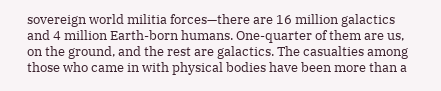sovereign world militia forces—there are 16 million galactics and 4 million Earth-born humans. One-quarter of them are us, on the ground, and the rest are galactics. The casualties among those who came in with physical bodies have been more than a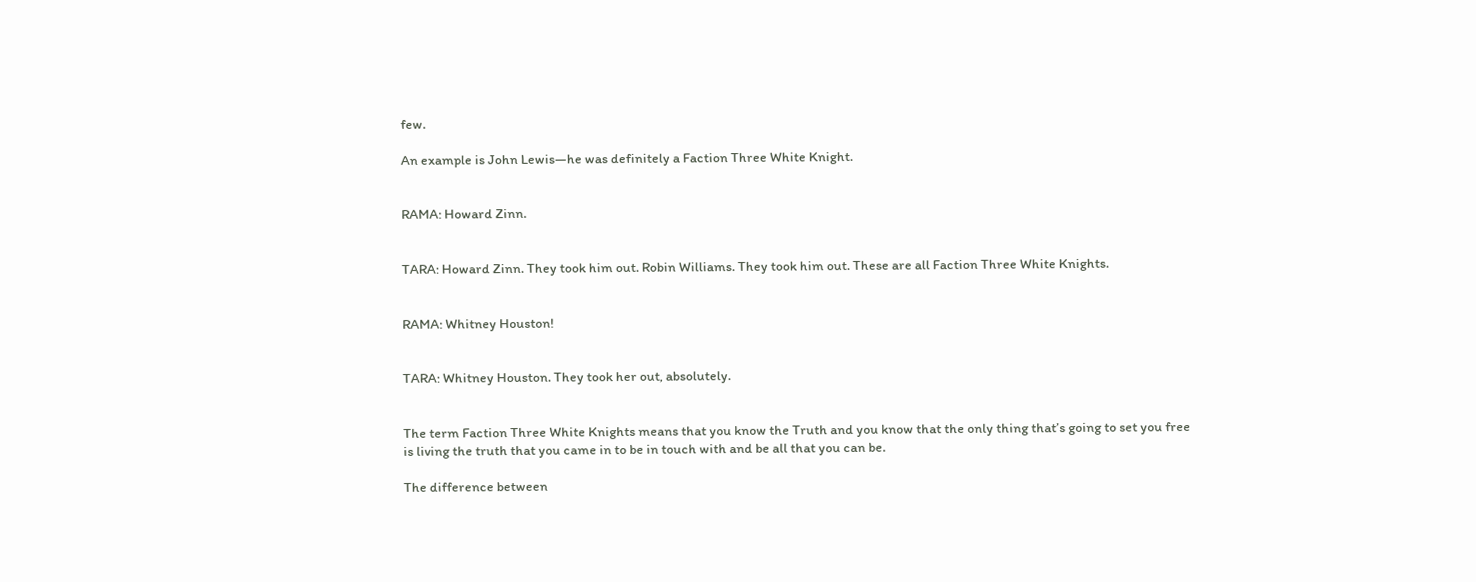few.

An example is John Lewis—he was definitely a Faction Three White Knight.


RAMA: Howard Zinn.


TARA: Howard Zinn. They took him out. Robin Williams. They took him out. These are all Faction Three White Knights.


RAMA: Whitney Houston!


TARA: Whitney Houston. They took her out, absolutely.


The term Faction Three White Knights means that you know the Truth and you know that the only thing that’s going to set you free is living the truth that you came in to be in touch with and be all that you can be.

The difference between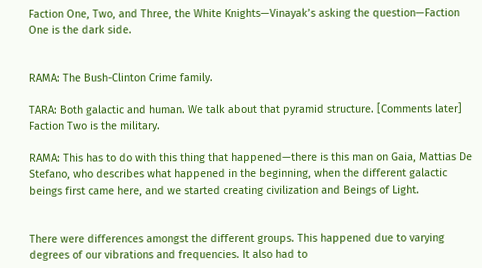Faction One, Two, and Three, the White Knights—Vinayak’s asking the question—Faction One is the dark side.


RAMA: The Bush-Clinton Crime family.

TARA: Both galactic and human. We talk about that pyramid structure. [Comments later] Faction Two is the military.

RAMA: This has to do with this thing that happened—there is this man on Gaia, Mattias De Stefano, who describes what happened in the beginning, when the different galactic beings first came here, and we started creating civilization and Beings of Light.


There were differences amongst the different groups. This happened due to varying degrees of our vibrations and frequencies. It also had to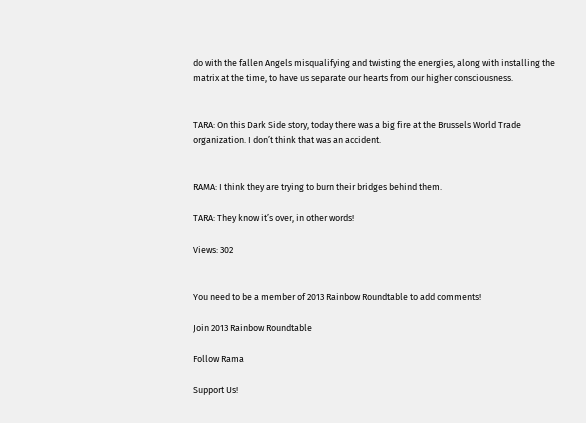do with the fallen Angels misqualifying and twisting the energies, along with installing the matrix at the time, to have us separate our hearts from our higher consciousness.


TARA: On this Dark Side story, today there was a big fire at the Brussels World Trade organization. I don’t think that was an accident.


RAMA: I think they are trying to burn their bridges behind them.

TARA: They know it’s over, in other words!

Views: 302


You need to be a member of 2013 Rainbow Roundtable to add comments!

Join 2013 Rainbow Roundtable

Follow Rama

Support Us!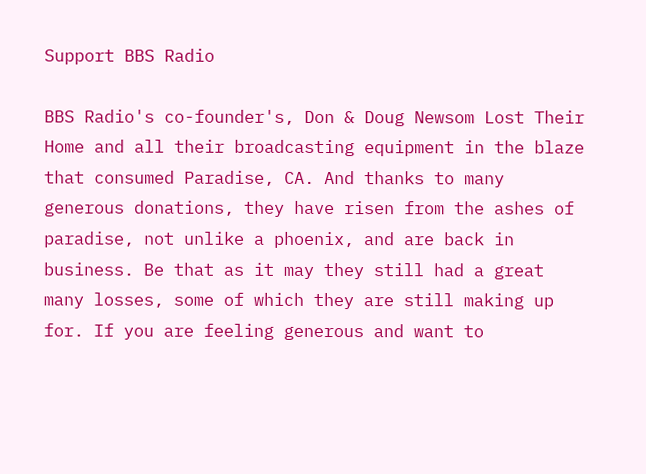Support BBS Radio

BBS Radio's co-founder's, Don & Doug Newsom Lost Their Home and all their broadcasting equipment in the blaze that consumed Paradise, CA. And thanks to many generous donations, they have risen from the ashes of paradise, not unlike a phoenix, and are back in business. Be that as it may they still had a great many losses, some of which they are still making up for. If you are feeling generous and want to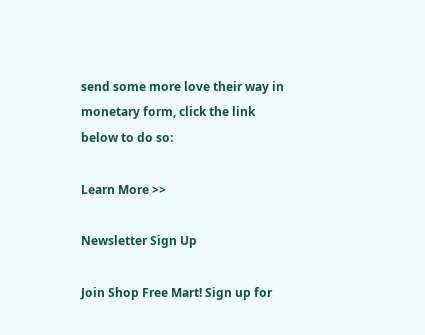send some more love their way in monetary form, click the link below to do so:

Learn More >>

Newsletter Sign Up

Join Shop Free Mart! Sign up for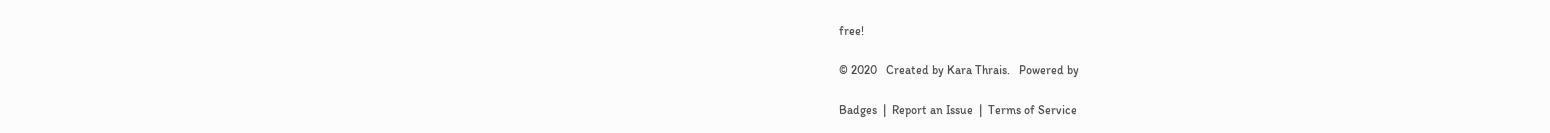free!

© 2020   Created by Kara Thrais.   Powered by

Badges  |  Report an Issue  |  Terms of Service